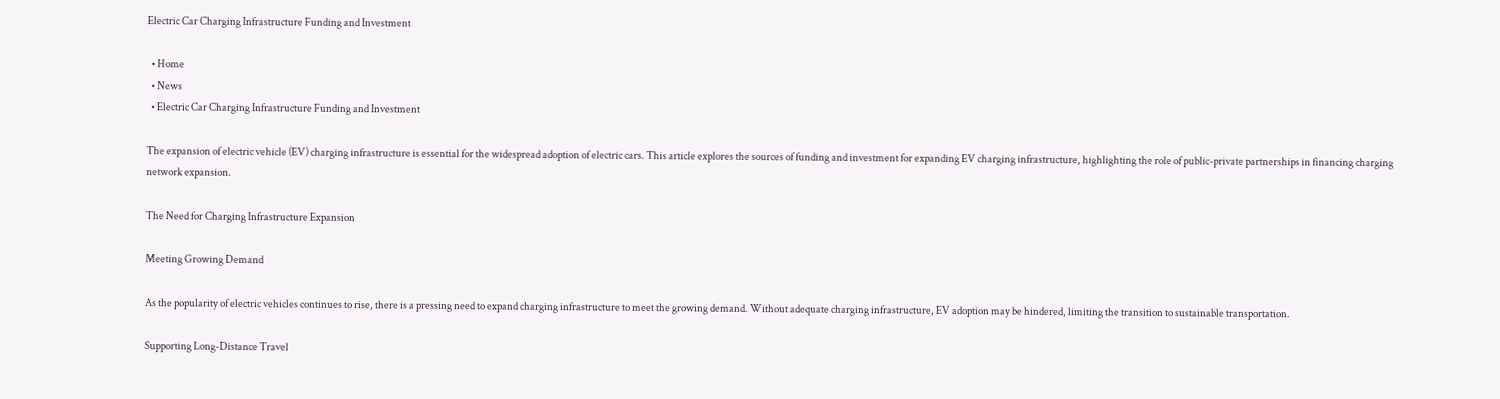Electric Car Charging Infrastructure Funding and Investment

  • Home
  • News
  • Electric Car Charging Infrastructure Funding and Investment

The expansion of electric vehicle (EV) charging infrastructure is essential for the widespread adoption of electric cars. This article explores the sources of funding and investment for expanding EV charging infrastructure, highlighting the role of public-private partnerships in financing charging network expansion.

The Need for Charging Infrastructure Expansion

Meeting Growing Demand

As the popularity of electric vehicles continues to rise, there is a pressing need to expand charging infrastructure to meet the growing demand. Without adequate charging infrastructure, EV adoption may be hindered, limiting the transition to sustainable transportation.

Supporting Long-Distance Travel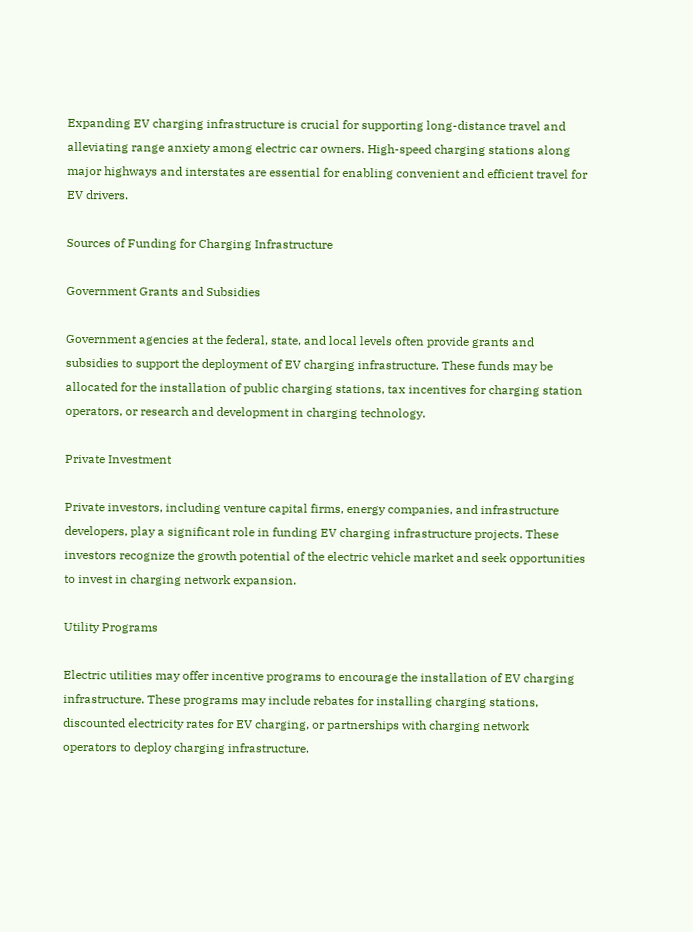Expanding EV charging infrastructure is crucial for supporting long-distance travel and alleviating range anxiety among electric car owners. High-speed charging stations along major highways and interstates are essential for enabling convenient and efficient travel for EV drivers.

Sources of Funding for Charging Infrastructure

Government Grants and Subsidies

Government agencies at the federal, state, and local levels often provide grants and subsidies to support the deployment of EV charging infrastructure. These funds may be allocated for the installation of public charging stations, tax incentives for charging station operators, or research and development in charging technology.

Private Investment

Private investors, including venture capital firms, energy companies, and infrastructure developers, play a significant role in funding EV charging infrastructure projects. These investors recognize the growth potential of the electric vehicle market and seek opportunities to invest in charging network expansion.

Utility Programs

Electric utilities may offer incentive programs to encourage the installation of EV charging infrastructure. These programs may include rebates for installing charging stations, discounted electricity rates for EV charging, or partnerships with charging network operators to deploy charging infrastructure.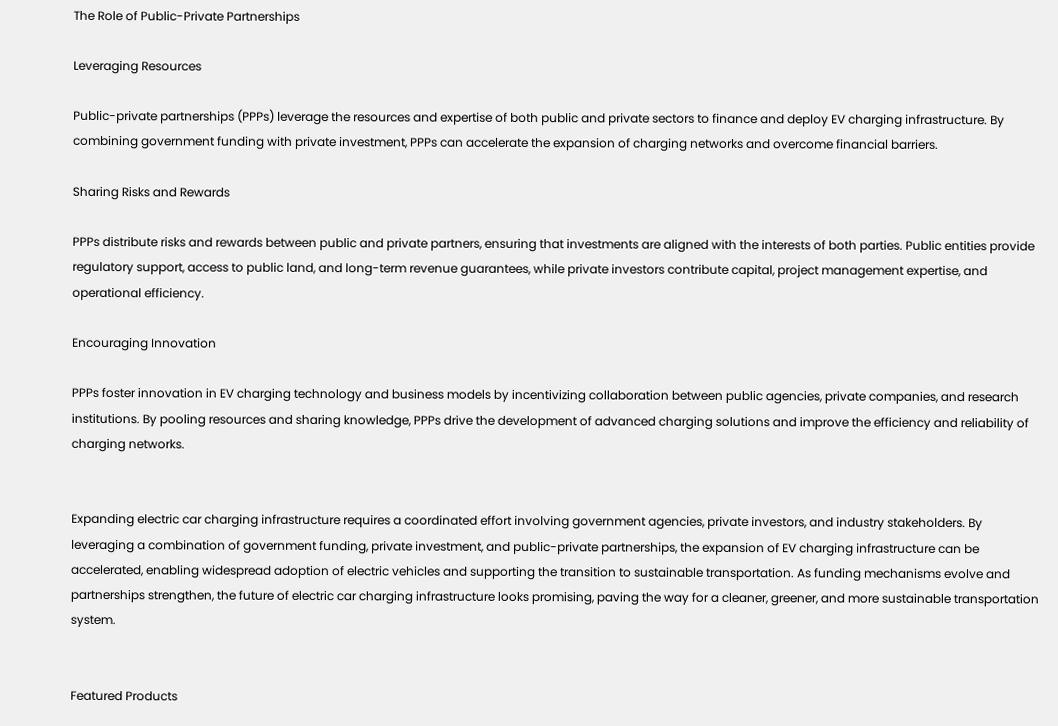The Role of Public-Private Partnerships

Leveraging Resources

Public-private partnerships (PPPs) leverage the resources and expertise of both public and private sectors to finance and deploy EV charging infrastructure. By combining government funding with private investment, PPPs can accelerate the expansion of charging networks and overcome financial barriers.

Sharing Risks and Rewards

PPPs distribute risks and rewards between public and private partners, ensuring that investments are aligned with the interests of both parties. Public entities provide regulatory support, access to public land, and long-term revenue guarantees, while private investors contribute capital, project management expertise, and operational efficiency.

Encouraging Innovation

PPPs foster innovation in EV charging technology and business models by incentivizing collaboration between public agencies, private companies, and research institutions. By pooling resources and sharing knowledge, PPPs drive the development of advanced charging solutions and improve the efficiency and reliability of charging networks.


Expanding electric car charging infrastructure requires a coordinated effort involving government agencies, private investors, and industry stakeholders. By leveraging a combination of government funding, private investment, and public-private partnerships, the expansion of EV charging infrastructure can be accelerated, enabling widespread adoption of electric vehicles and supporting the transition to sustainable transportation. As funding mechanisms evolve and partnerships strengthen, the future of electric car charging infrastructure looks promising, paving the way for a cleaner, greener, and more sustainable transportation system.


Featured Products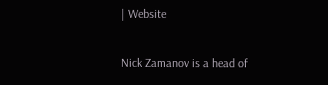| Website

Nick Zamanov is a head of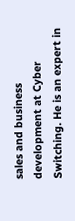sales and business development at Cyber Switching. He is an expert in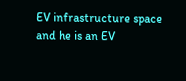EV infrastructure space and he is an EV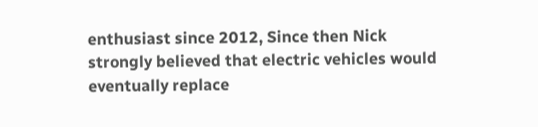enthusiast since 2012, Since then Nick strongly believed that electric vehicles would eventually replace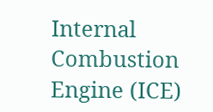Internal Combustion Engine (ICE)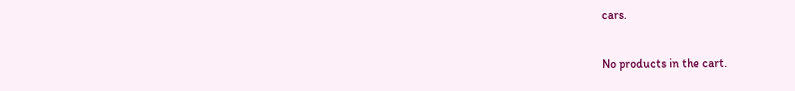cars.

No products in the cart.